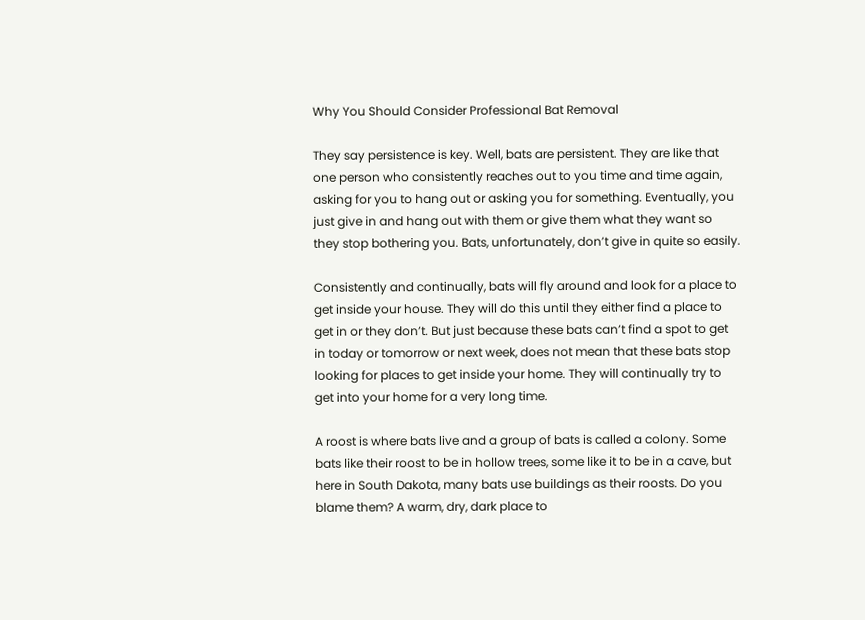Why You Should Consider Professional Bat Removal

They say persistence is key. Well, bats are persistent. They are like that one person who consistently reaches out to you time and time again, asking for you to hang out or asking you for something. Eventually, you just give in and hang out with them or give them what they want so they stop bothering you. Bats, unfortunately, don’t give in quite so easily.

Consistently and continually, bats will fly around and look for a place to get inside your house. They will do this until they either find a place to get in or they don’t. But just because these bats can’t find a spot to get in today or tomorrow or next week, does not mean that these bats stop looking for places to get inside your home. They will continually try to get into your home for a very long time.

A roost is where bats live and a group of bats is called a colony. Some bats like their roost to be in hollow trees, some like it to be in a cave, but here in South Dakota, many bats use buildings as their roosts. Do you blame them? A warm, dry, dark place to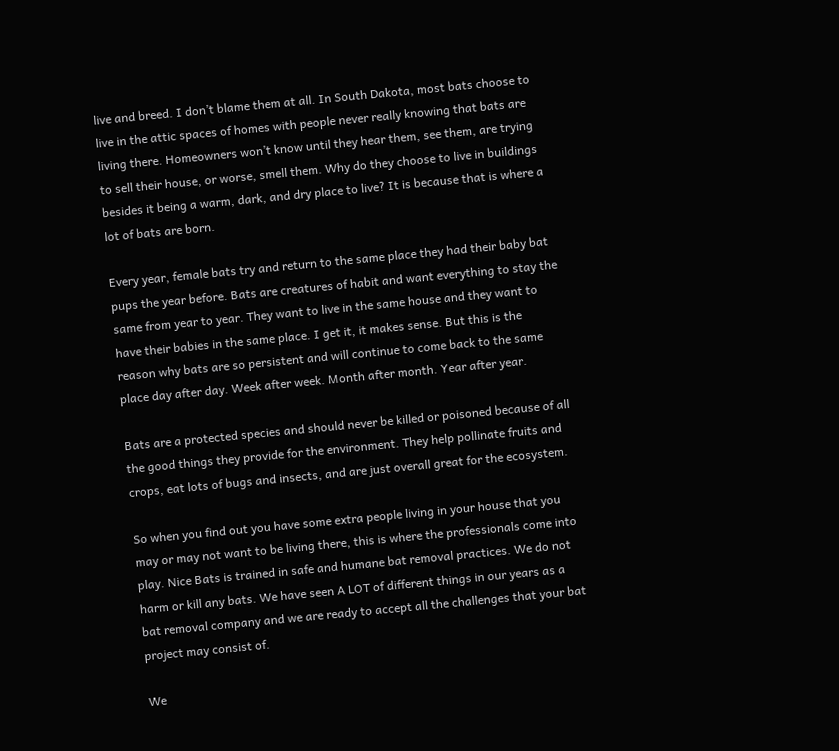live and breed. I don’t blame them at all. In South Dakota, most bats choose to live in the attic spaces of homes with people never really knowing that bats are living there. Homeowners won’t know until they hear them, see them, are trying to sell their house, or worse, smell them. Why do they choose to live in buildings besides it being a warm, dark, and dry place to live? It is because that is where a lot of bats are born.

Every year, female bats try and return to the same place they had their baby bat pups the year before. Bats are creatures of habit and want everything to stay the same from year to year. They want to live in the same house and they want to have their babies in the same place. I get it, it makes sense. But this is the reason why bats are so persistent and will continue to come back to the same place day after day. Week after week. Month after month. Year after year.

Bats are a protected species and should never be killed or poisoned because of all the good things they provide for the environment. They help pollinate fruits and crops, eat lots of bugs and insects, and are just overall great for the ecosystem.

So when you find out you have some extra people living in your house that you may or may not want to be living there, this is where the professionals come into play. Nice Bats is trained in safe and humane bat removal practices. We do not harm or kill any bats. We have seen A LOT of different things in our years as a bat removal company and we are ready to accept all the challenges that your bat project may consist of.

We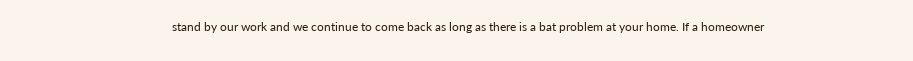stand by our work and we continue to come back as long as there is a bat problem at your home. If a homeowner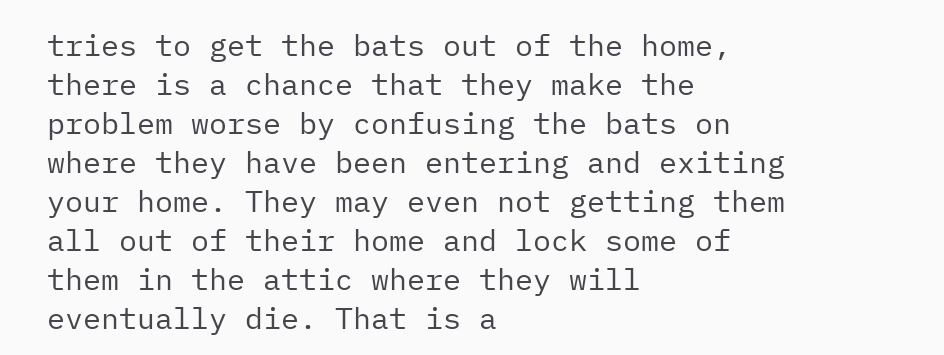tries to get the bats out of the home, there is a chance that they make the problem worse by confusing the bats on where they have been entering and exiting your home. They may even not getting them all out of their home and lock some of them in the attic where they will eventually die. That is a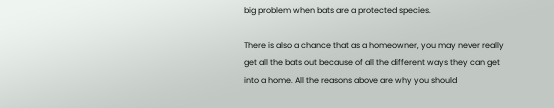big problem when bats are a protected species.

There is also a chance that as a homeowner, you may never really get all the bats out because of all the different ways they can get into a home. All the reasons above are why you should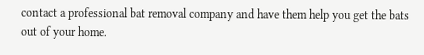contact a professional bat removal company and have them help you get the bats out of your home.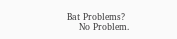Bat Problems?
    No Problem.